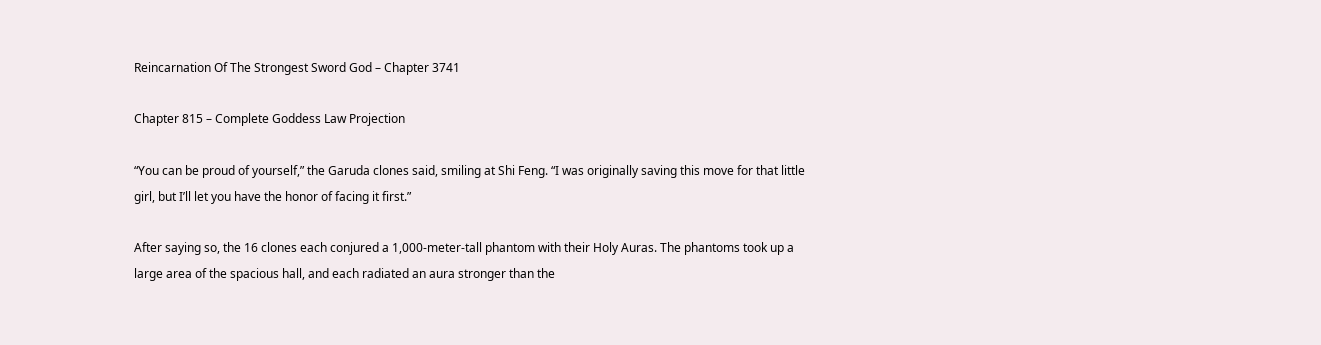Reincarnation Of The Strongest Sword God – Chapter 3741

Chapter 815 – Complete Goddess Law Projection

“You can be proud of yourself,” the Garuda clones said, smiling at Shi Feng. “I was originally saving this move for that little girl, but I’ll let you have the honor of facing it first.”

After saying so, the 16 clones each conjured a 1,000-meter-tall phantom with their Holy Auras. The phantoms took up a large area of the spacious hall, and each radiated an aura stronger than the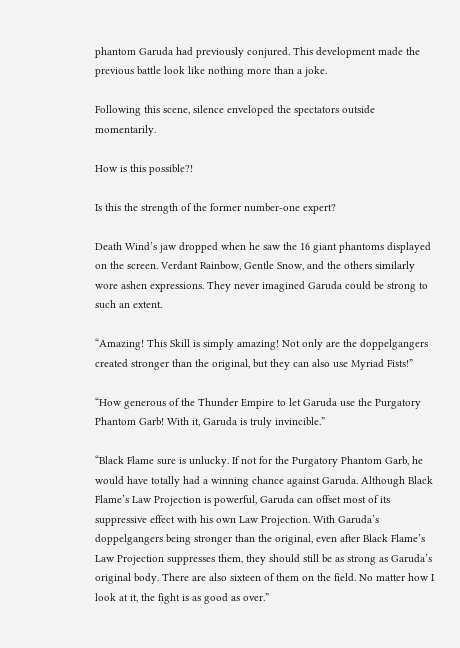phantom Garuda had previously conjured. This development made the previous battle look like nothing more than a joke.

Following this scene, silence enveloped the spectators outside momentarily.

How is this possible?!

Is this the strength of the former number-one expert?

Death Wind’s jaw dropped when he saw the 16 giant phantoms displayed on the screen. Verdant Rainbow, Gentle Snow, and the others similarly wore ashen expressions. They never imagined Garuda could be strong to such an extent.

“Amazing! This Skill is simply amazing! Not only are the doppelgangers created stronger than the original, but they can also use Myriad Fists!”

“How generous of the Thunder Empire to let Garuda use the Purgatory Phantom Garb! With it, Garuda is truly invincible.”

“Black Flame sure is unlucky. If not for the Purgatory Phantom Garb, he would have totally had a winning chance against Garuda. Although Black Flame’s Law Projection is powerful, Garuda can offset most of its suppressive effect with his own Law Projection. With Garuda’s doppelgangers being stronger than the original, even after Black Flame’s Law Projection suppresses them, they should still be as strong as Garuda’s original body. There are also sixteen of them on the field. No matter how I look at it, the fight is as good as over.”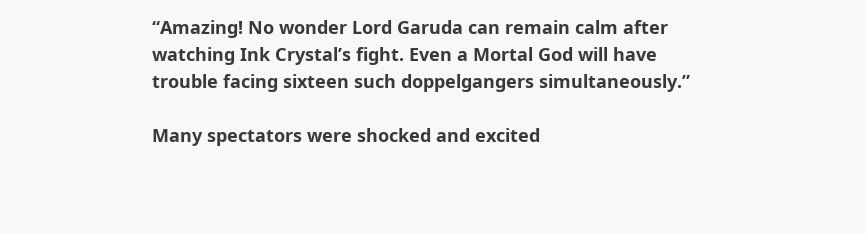“Amazing! No wonder Lord Garuda can remain calm after watching Ink Crystal’s fight. Even a Mortal God will have trouble facing sixteen such doppelgangers simultaneously.”

Many spectators were shocked and excited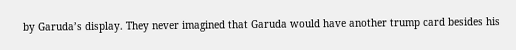by Garuda’s display. They never imagined that Garuda would have another trump card besides his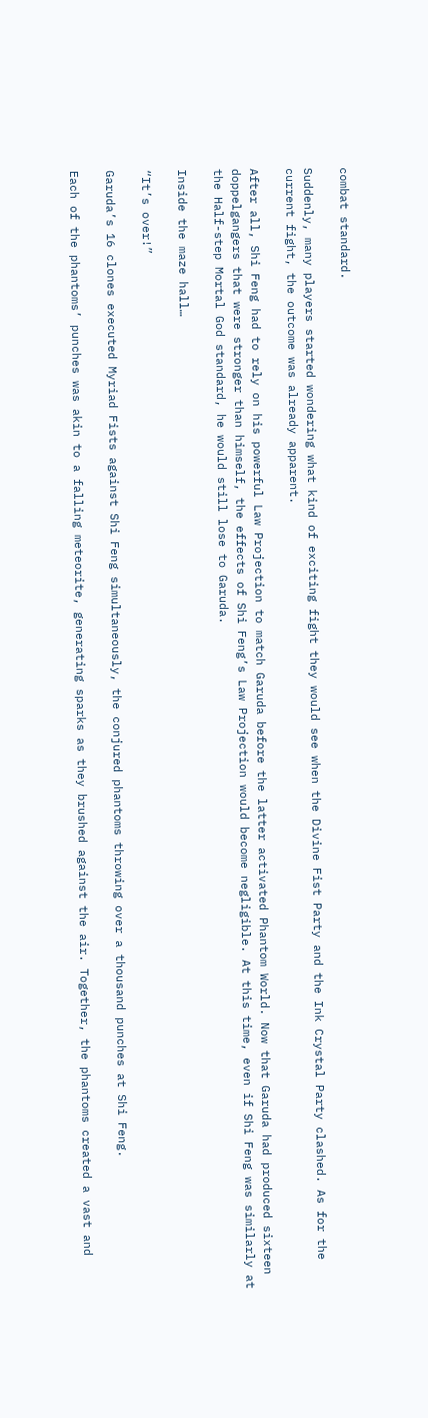combat standard.

Suddenly, many players started wondering what kind of exciting fight they would see when the Divine Fist Party and the Ink Crystal Party clashed. As for the current fight, the outcome was already apparent.

After all, Shi Feng had to rely on his powerful Law Projection to match Garuda before the latter activated Phantom World. Now that Garuda had produced sixteen doppelgangers that were stronger than himself, the effects of Shi Feng’s Law Projection would become negligible. At this time, even if Shi Feng was similarly at the Half-step Mortal God standard, he would still lose to Garuda.

Inside the maze hall…

“It’s over!”

Garuda’s 16 clones executed Myriad Fists against Shi Feng simultaneously, the conjured phantoms throwing over a thousand punches at Shi Feng.

Each of the phantoms’ punches was akin to a falling meteorite, generating sparks as they brushed against the air. Together, the phantoms created a vast and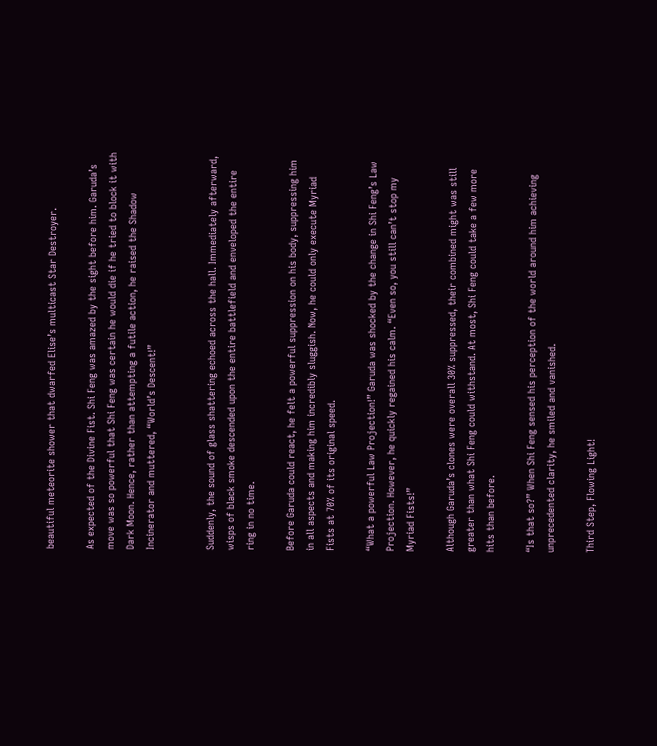beautiful meteorite shower that dwarfed Elise’s multicast Star Destroyer.

As expected of the Divine Fist. Shi Feng was amazed by the sight before him. Garuda’s move was so powerful that Shi Feng was certain he would die if he tried to block it with Dark Moon. Hence, rather than attempting a futile action, he raised the Shadow Incinerator and muttered, “World’s Descent!”


Suddenly, the sound of glass shattering echoed across the hall. Immediately afterward, wisps of black smoke descended upon the entire battlefield and enveloped the entire ring in no time.

Before Garuda could react, he felt a powerful suppression on his body, suppressing him in all aspects and making him incredibly sluggish. Now, he could only execute Myriad Fists at 70% of its original speed.

“What a powerful Law Projection!” Garuda was shocked by the change in Shi Feng’s Law Projection. However, he quickly regained his calm. “Even so, you still can’t stop my Myriad Fists!”

Although Garuda’s clones were overall 30% suppressed, their combined might was still greater than what Shi Feng could withstand. At most, Shi Feng could take a few more hits than before.

“Is that so?” When Shi Feng sensed his perception of the world around him achieving unprecedented clarity, he smiled and vanished.

Third Step, Flowing Light!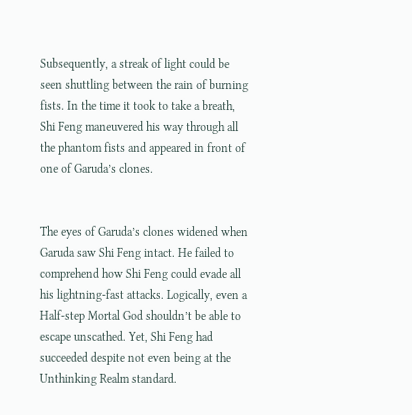Subsequently, a streak of light could be seen shuttling between the rain of burning fists. In the time it took to take a breath, Shi Feng maneuvered his way through all the phantom fists and appeared in front of one of Garuda’s clones.


The eyes of Garuda’s clones widened when Garuda saw Shi Feng intact. He failed to comprehend how Shi Feng could evade all his lightning-fast attacks. Logically, even a Half-step Mortal God shouldn’t be able to escape unscathed. Yet, Shi Feng had succeeded despite not even being at the Unthinking Realm standard.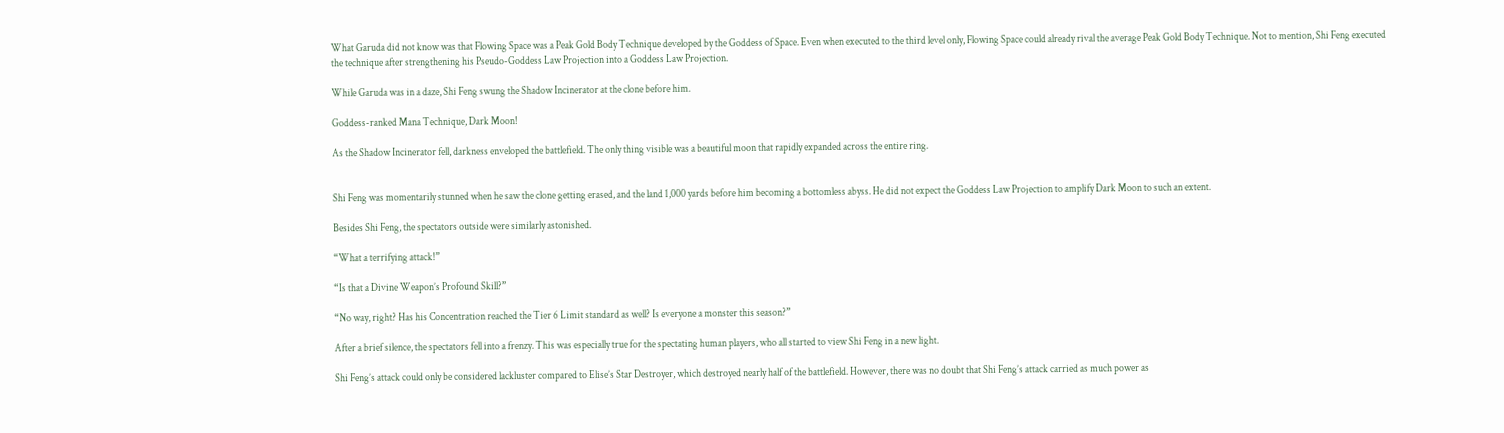What Garuda did not know was that Flowing Space was a Peak Gold Body Technique developed by the Goddess of Space. Even when executed to the third level only, Flowing Space could already rival the average Peak Gold Body Technique. Not to mention, Shi Feng executed the technique after strengthening his Pseudo-Goddess Law Projection into a Goddess Law Projection.

While Garuda was in a daze, Shi Feng swung the Shadow Incinerator at the clone before him.

Goddess-ranked Mana Technique, Dark Moon!

As the Shadow Incinerator fell, darkness enveloped the battlefield. The only thing visible was a beautiful moon that rapidly expanded across the entire ring.


Shi Feng was momentarily stunned when he saw the clone getting erased, and the land 1,000 yards before him becoming a bottomless abyss. He did not expect the Goddess Law Projection to amplify Dark Moon to such an extent.

Besides Shi Feng, the spectators outside were similarly astonished.

“What a terrifying attack!”

“Is that a Divine Weapon’s Profound Skill?”

“No way, right? Has his Concentration reached the Tier 6 Limit standard as well? Is everyone a monster this season?”

After a brief silence, the spectators fell into a frenzy. This was especially true for the spectating human players, who all started to view Shi Feng in a new light.

Shi Feng’s attack could only be considered lackluster compared to Elise’s Star Destroyer, which destroyed nearly half of the battlefield. However, there was no doubt that Shi Feng’s attack carried as much power as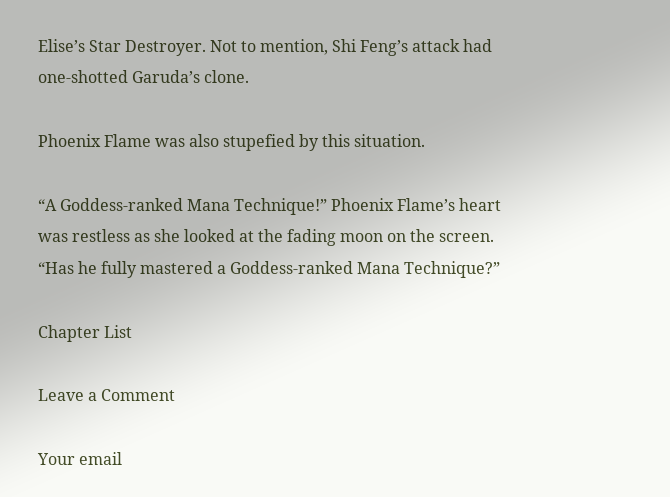Elise’s Star Destroyer. Not to mention, Shi Feng’s attack had one-shotted Garuda’s clone.

Phoenix Flame was also stupefied by this situation.

“A Goddess-ranked Mana Technique!” Phoenix Flame’s heart was restless as she looked at the fading moon on the screen. “Has he fully mastered a Goddess-ranked Mana Technique?”

Chapter List

Leave a Comment

Your email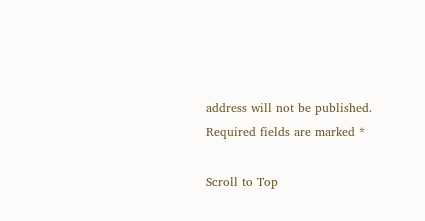address will not be published. Required fields are marked *

Scroll to Top